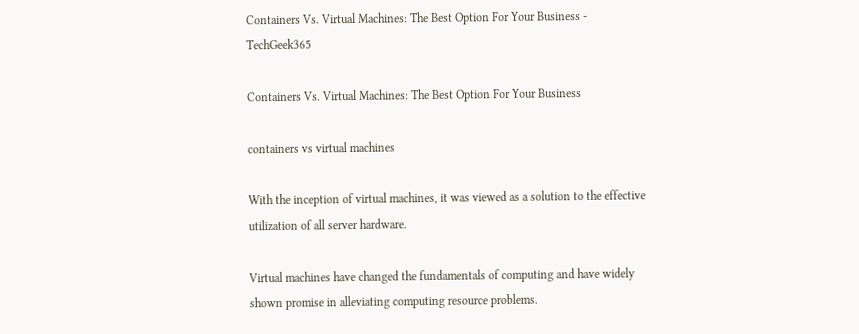Containers Vs. Virtual Machines: The Best Option For Your Business - TechGeek365

Containers Vs. Virtual Machines: The Best Option For Your Business

containers vs virtual machines

With the inception of virtual machines, it was viewed as a solution to the effective utilization of all server hardware.

Virtual machines have changed the fundamentals of computing and have widely shown promise in alleviating computing resource problems.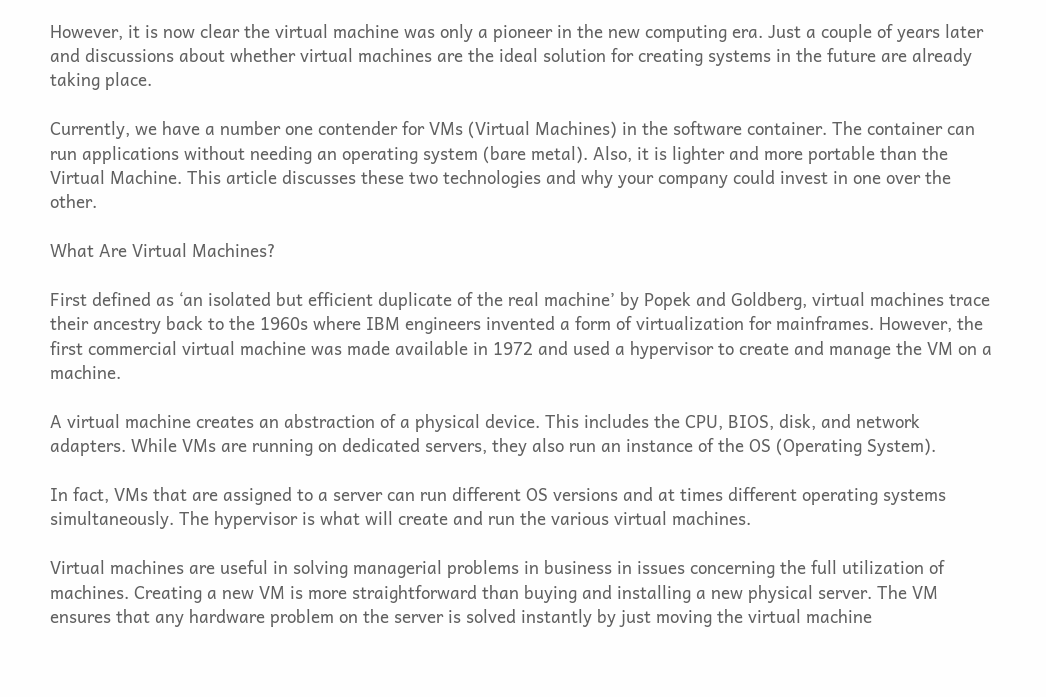However, it is now clear the virtual machine was only a pioneer in the new computing era. Just a couple of years later and discussions about whether virtual machines are the ideal solution for creating systems in the future are already taking place.

Currently, we have a number one contender for VMs (Virtual Machines) in the software container. The container can run applications without needing an operating system (bare metal). Also, it is lighter and more portable than the Virtual Machine. This article discusses these two technologies and why your company could invest in one over the other.

What Are Virtual Machines?

First defined as ‘an isolated but efficient duplicate of the real machine’ by Popek and Goldberg, virtual machines trace their ancestry back to the 1960s where IBM engineers invented a form of virtualization for mainframes. However, the first commercial virtual machine was made available in 1972 and used a hypervisor to create and manage the VM on a machine.

A virtual machine creates an abstraction of a physical device. This includes the CPU, BIOS, disk, and network adapters. While VMs are running on dedicated servers, they also run an instance of the OS (Operating System).

In fact, VMs that are assigned to a server can run different OS versions and at times different operating systems simultaneously. The hypervisor is what will create and run the various virtual machines.

Virtual machines are useful in solving managerial problems in business in issues concerning the full utilization of machines. Creating a new VM is more straightforward than buying and installing a new physical server. The VM ensures that any hardware problem on the server is solved instantly by just moving the virtual machine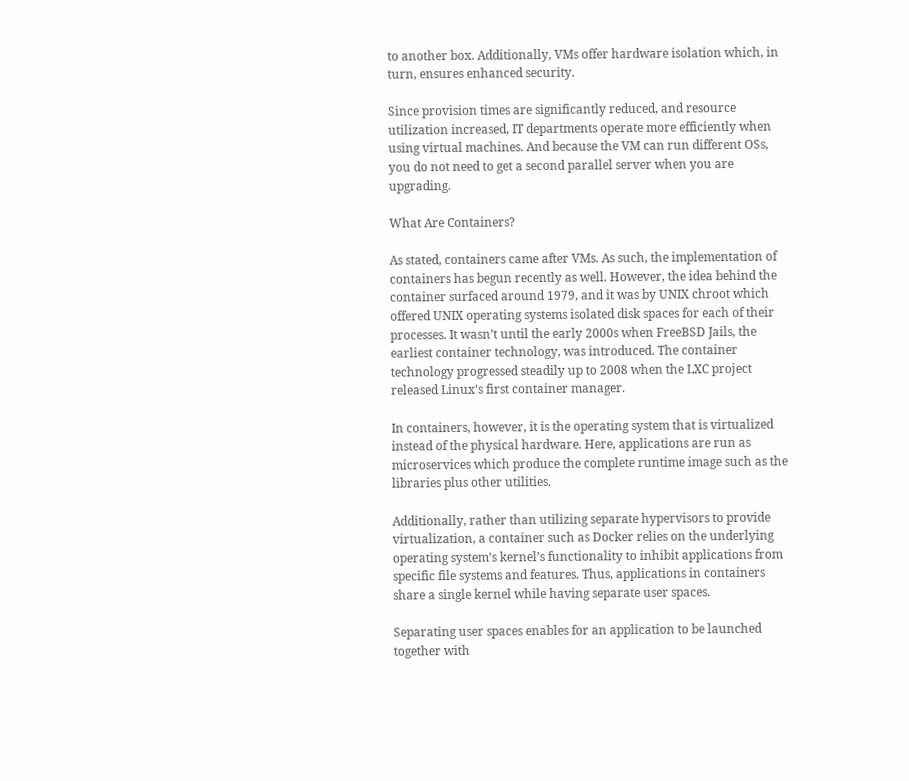to another box. Additionally, VMs offer hardware isolation which, in turn, ensures enhanced security.

Since provision times are significantly reduced, and resource utilization increased, IT departments operate more efficiently when using virtual machines. And because the VM can run different OSs, you do not need to get a second parallel server when you are upgrading.

What Are Containers?

As stated, containers came after VMs. As such, the implementation of containers has begun recently as well. However, the idea behind the container surfaced around 1979, and it was by UNIX chroot which offered UNIX operating systems isolated disk spaces for each of their processes. It wasn’t until the early 2000s when FreeBSD Jails, the earliest container technology, was introduced. The container technology progressed steadily up to 2008 when the LXC project released Linux’s first container manager.

In containers, however, it is the operating system that is virtualized instead of the physical hardware. Here, applications are run as microservices which produce the complete runtime image such as the libraries plus other utilities.

Additionally, rather than utilizing separate hypervisors to provide virtualization, a container such as Docker relies on the underlying operating system’s kernel’s functionality to inhibit applications from specific file systems and features. Thus, applications in containers share a single kernel while having separate user spaces.

Separating user spaces enables for an application to be launched together with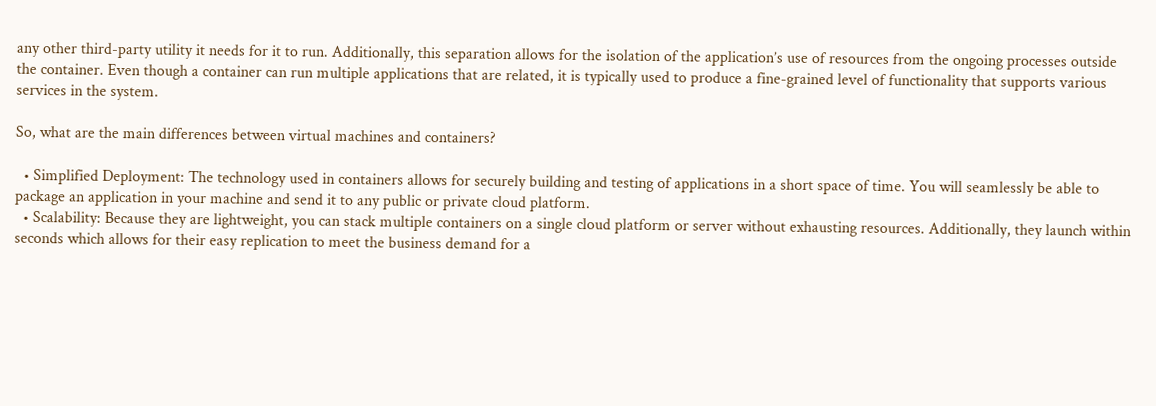any other third-party utility it needs for it to run. Additionally, this separation allows for the isolation of the application’s use of resources from the ongoing processes outside the container. Even though a container can run multiple applications that are related, it is typically used to produce a fine-grained level of functionality that supports various services in the system.

So, what are the main differences between virtual machines and containers?

  • Simplified Deployment: The technology used in containers allows for securely building and testing of applications in a short space of time. You will seamlessly be able to package an application in your machine and send it to any public or private cloud platform.
  • Scalability: Because they are lightweight, you can stack multiple containers on a single cloud platform or server without exhausting resources. Additionally, they launch within seconds which allows for their easy replication to meet the business demand for a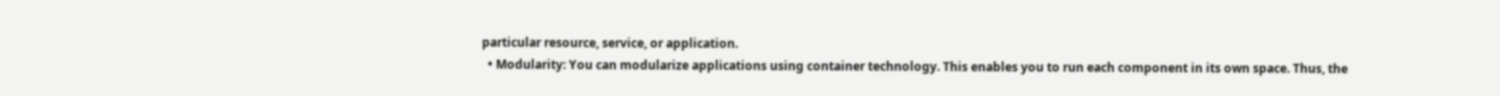particular resource, service, or application.
  • Modularity: You can modularize applications using container technology. This enables you to run each component in its own space. Thus, the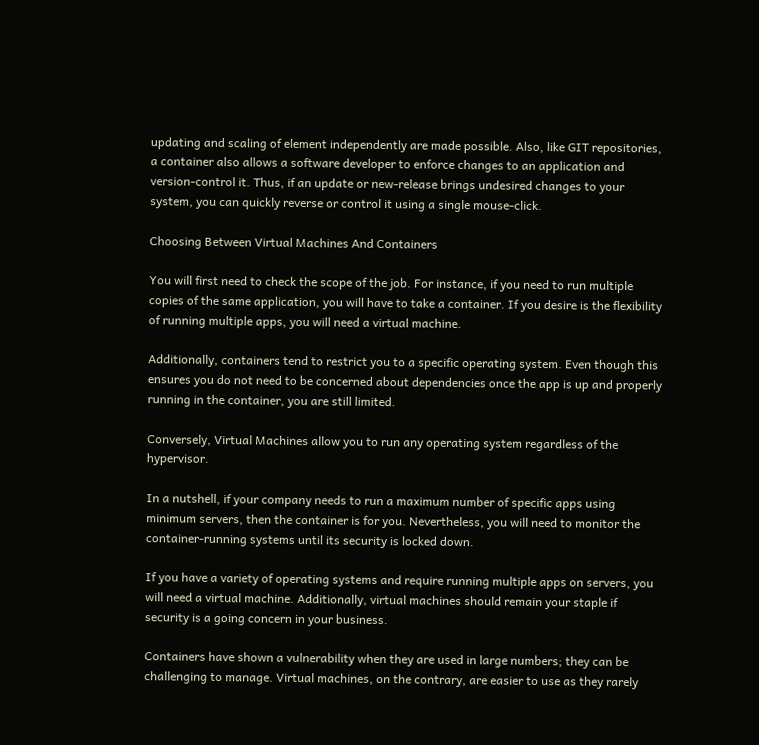updating and scaling of element independently are made possible. Also, like GIT repositories, a container also allows a software developer to enforce changes to an application and version-control it. Thus, if an update or new-release brings undesired changes to your system, you can quickly reverse or control it using a single mouse-click.

Choosing Between Virtual Machines And Containers

You will first need to check the scope of the job. For instance, if you need to run multiple copies of the same application, you will have to take a container. If you desire is the flexibility of running multiple apps, you will need a virtual machine.

Additionally, containers tend to restrict you to a specific operating system. Even though this ensures you do not need to be concerned about dependencies once the app is up and properly running in the container, you are still limited.

Conversely, Virtual Machines allow you to run any operating system regardless of the hypervisor.

In a nutshell, if your company needs to run a maximum number of specific apps using minimum servers, then the container is for you. Nevertheless, you will need to monitor the container-running systems until its security is locked down.

If you have a variety of operating systems and require running multiple apps on servers, you will need a virtual machine. Additionally, virtual machines should remain your staple if security is a going concern in your business.

Containers have shown a vulnerability when they are used in large numbers; they can be challenging to manage. Virtual machines, on the contrary, are easier to use as they rarely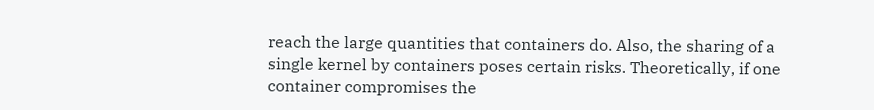reach the large quantities that containers do. Also, the sharing of a single kernel by containers poses certain risks. Theoretically, if one container compromises the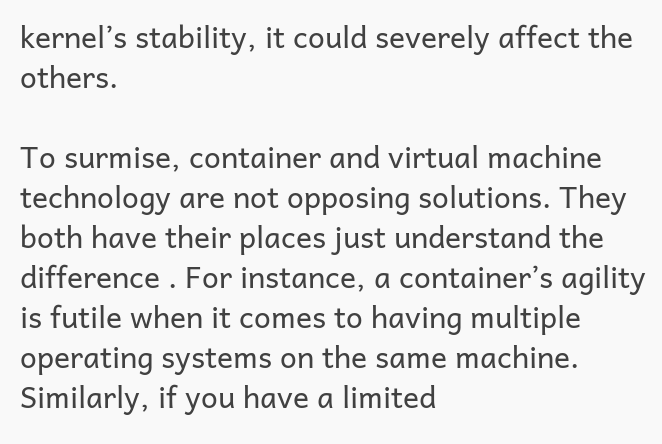kernel’s stability, it could severely affect the others.

To surmise, container and virtual machine technology are not opposing solutions. They both have their places just understand the difference . For instance, a container’s agility is futile when it comes to having multiple operating systems on the same machine. Similarly, if you have a limited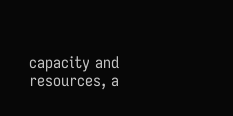capacity and resources, a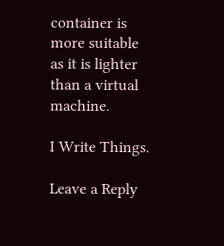container is more suitable as it is lighter than a virtual machine.

I Write Things.

Leave a Reply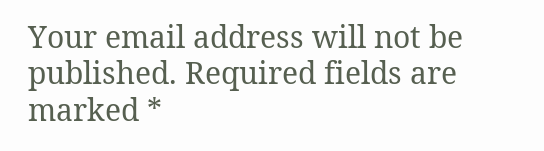Your email address will not be published. Required fields are marked *